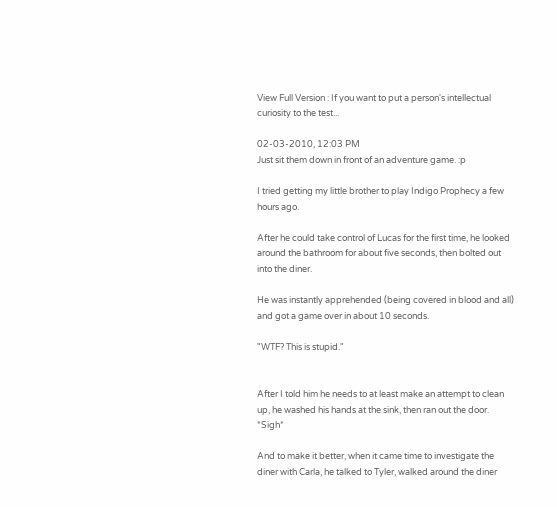View Full Version : If you want to put a person's intellectual curiosity to the test...

02-03-2010, 12:03 PM
Just sit them down in front of an adventure game. :p

I tried getting my little brother to play Indigo Prophecy a few hours ago.

After he could take control of Lucas for the first time, he looked around the bathroom for about five seconds, then bolted out into the diner.

He was instantly apprehended (being covered in blood and all) and got a game over in about 10 seconds.

"WTF? This is stupid."


After I told him he needs to at least make an attempt to clean up, he washed his hands at the sink, then ran out the door. *Sigh*

And to make it better, when it came time to investigate the diner with Carla, he talked to Tyler, walked around the diner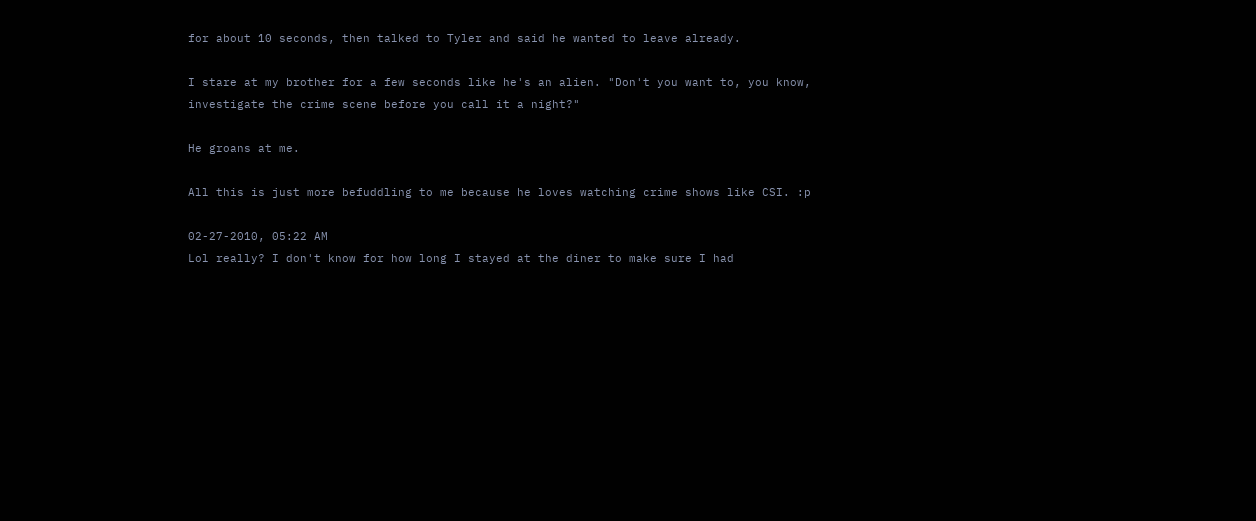for about 10 seconds, then talked to Tyler and said he wanted to leave already.

I stare at my brother for a few seconds like he's an alien. "Don't you want to, you know, investigate the crime scene before you call it a night?"

He groans at me.

All this is just more befuddling to me because he loves watching crime shows like CSI. :p

02-27-2010, 05:22 AM
Lol really? I don't know for how long I stayed at the diner to make sure I had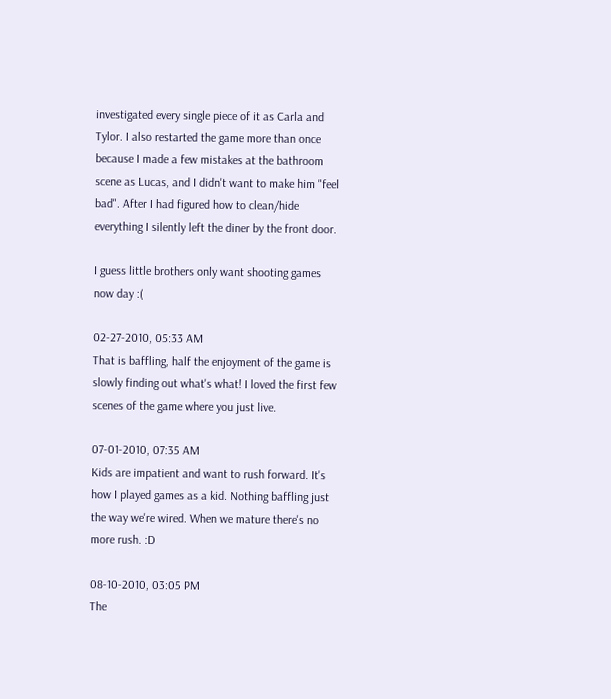investigated every single piece of it as Carla and Tylor. I also restarted the game more than once because I made a few mistakes at the bathroom scene as Lucas, and I didn't want to make him "feel bad". After I had figured how to clean/hide everything I silently left the diner by the front door.

I guess little brothers only want shooting games now day :(

02-27-2010, 05:33 AM
That is baffling, half the enjoyment of the game is slowly finding out what's what! I loved the first few scenes of the game where you just live.

07-01-2010, 07:35 AM
Kids are impatient and want to rush forward. It's how I played games as a kid. Nothing baffling just the way we're wired. When we mature there's no more rush. :D

08-10-2010, 03:05 PM
The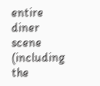entire diner scene (including the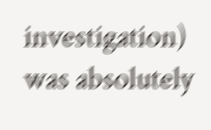investigation) was absolutely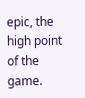epic, the high point of the game.